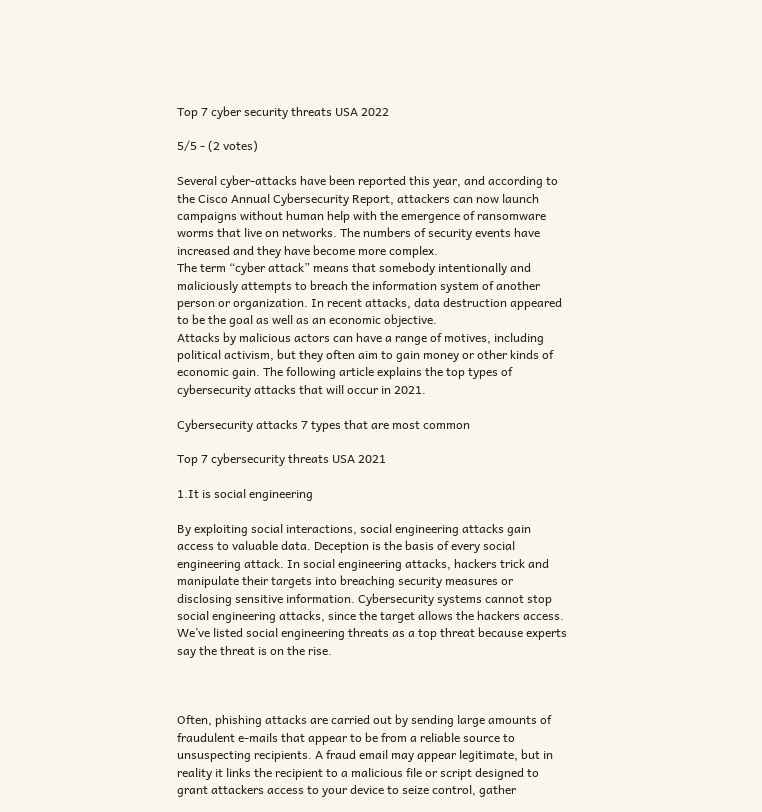Top 7 cyber security threats USA 2022

5/5 - (2 votes)

Several cyber-attacks have been reported this year, and according to the Cisco Annual Cybersecurity Report, attackers can now launch campaigns without human help with the emergence of ransomware worms that live on networks. The numbers of security events have increased and they have become more complex.
The term “cyber attack” means that somebody intentionally and maliciously attempts to breach the information system of another person or organization. In recent attacks, data destruction appeared to be the goal as well as an economic objective.
Attacks by malicious actors can have a range of motives, including political activism, but they often aim to gain money or other kinds of economic gain. The following article explains the top types of cybersecurity attacks that will occur in 2021.

Cybersecurity attacks 7 types that are most common

Top 7 cybersecurity threats USA 2021

1.It is social engineering

By exploiting social interactions, social engineering attacks gain access to valuable data. Deception is the basis of every social engineering attack. In social engineering attacks, hackers trick and manipulate their targets into breaching security measures or disclosing sensitive information. Cybersecurity systems cannot stop social engineering attacks, since the target allows the hackers access. We’ve listed social engineering threats as a top threat because experts say the threat is on the rise.



Often, phishing attacks are carried out by sending large amounts of fraudulent e-mails that appear to be from a reliable source to unsuspecting recipients. A fraud email may appear legitimate, but in reality it links the recipient to a malicious file or script designed to grant attackers access to your device to seize control, gather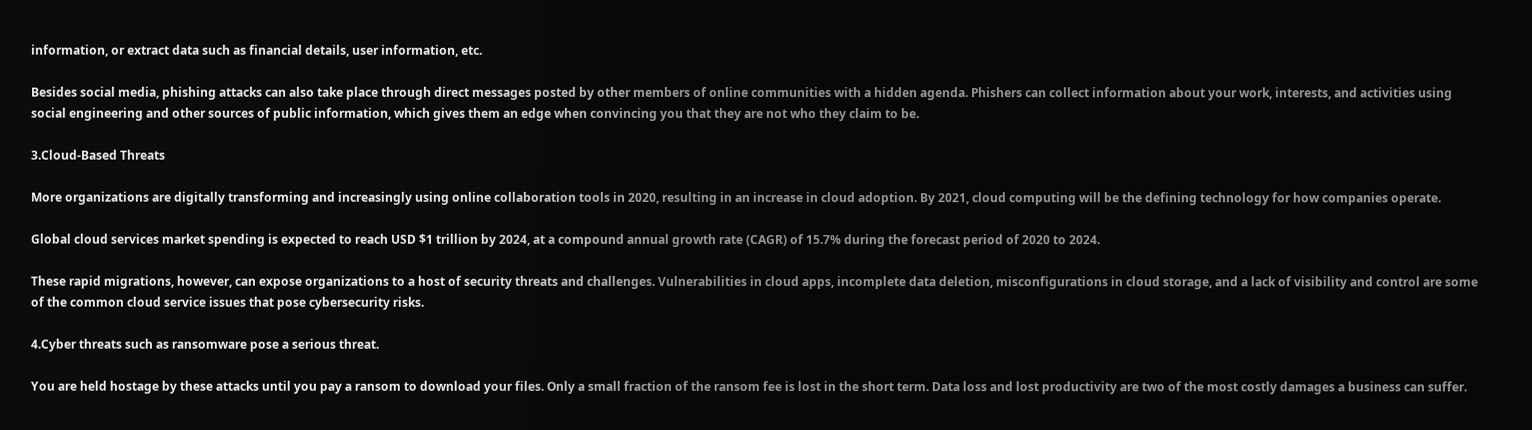information, or extract data such as financial details, user information, etc.

Besides social media, phishing attacks can also take place through direct messages posted by other members of online communities with a hidden agenda. Phishers can collect information about your work, interests, and activities using social engineering and other sources of public information, which gives them an edge when convincing you that they are not who they claim to be.

3.Cloud-Based Threats

More organizations are digitally transforming and increasingly using online collaboration tools in 2020, resulting in an increase in cloud adoption. By 2021, cloud computing will be the defining technology for how companies operate.

Global cloud services market spending is expected to reach USD $1 trillion by 2024, at a compound annual growth rate (CAGR) of 15.7% during the forecast period of 2020 to 2024.

These rapid migrations, however, can expose organizations to a host of security threats and challenges. Vulnerabilities in cloud apps, incomplete data deletion, misconfigurations in cloud storage, and a lack of visibility and control are some of the common cloud service issues that pose cybersecurity risks.

4.Cyber threats such as ransomware pose a serious threat.

You are held hostage by these attacks until you pay a ransom to download your files. Only a small fraction of the ransom fee is lost in the short term. Data loss and lost productivity are two of the most costly damages a business can suffer.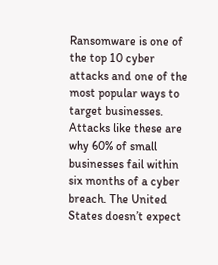Ransomware is one of the top 10 cyber attacks and one of the most popular ways to target businesses. Attacks like these are why 60% of small businesses fail within six months of a cyber breach. The United States doesn’t expect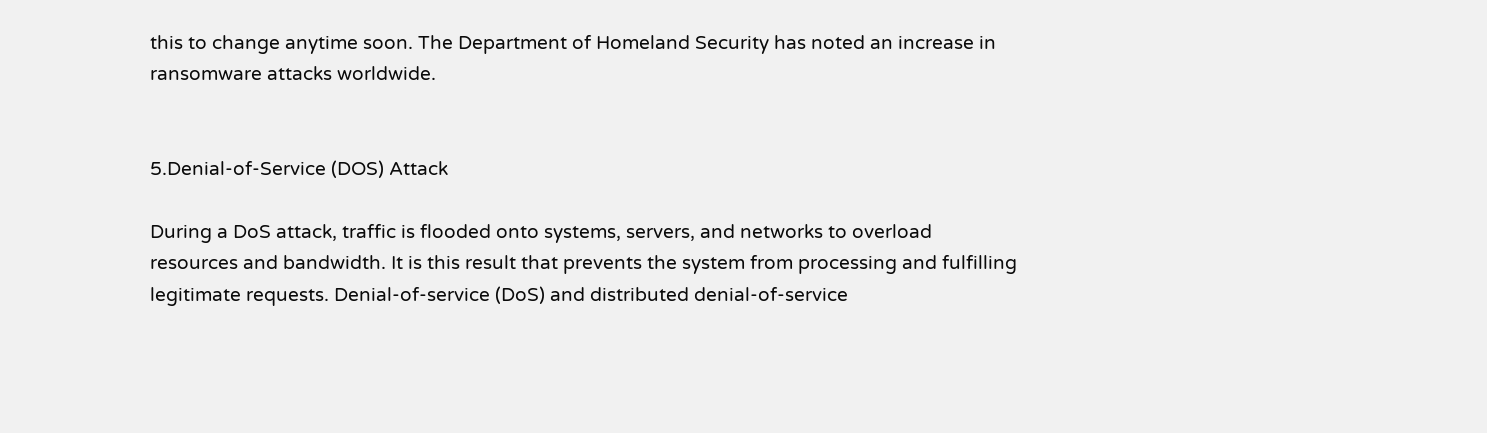this to change anytime soon. The Department of Homeland Security has noted an increase in ransomware attacks worldwide.


5.Denial-of-Service (DOS) Attack

During a DoS attack, traffic is flooded onto systems, servers, and networks to overload resources and bandwidth. It is this result that prevents the system from processing and fulfilling legitimate requests. Denial-of-service (DoS) and distributed denial-of-service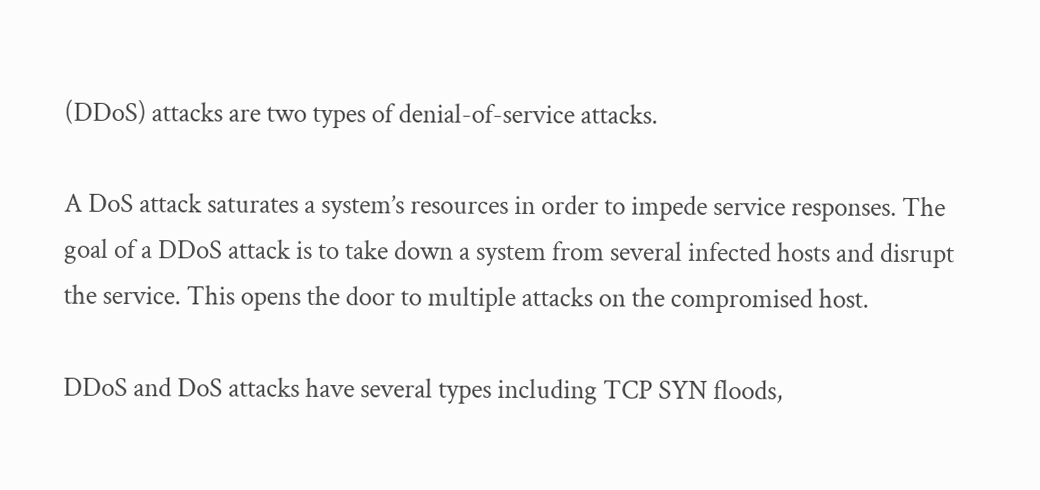(DDoS) attacks are two types of denial-of-service attacks.

A DoS attack saturates a system’s resources in order to impede service responses. The goal of a DDoS attack is to take down a system from several infected hosts and disrupt the service. This opens the door to multiple attacks on the compromised host.

DDoS and DoS attacks have several types including TCP SYN floods,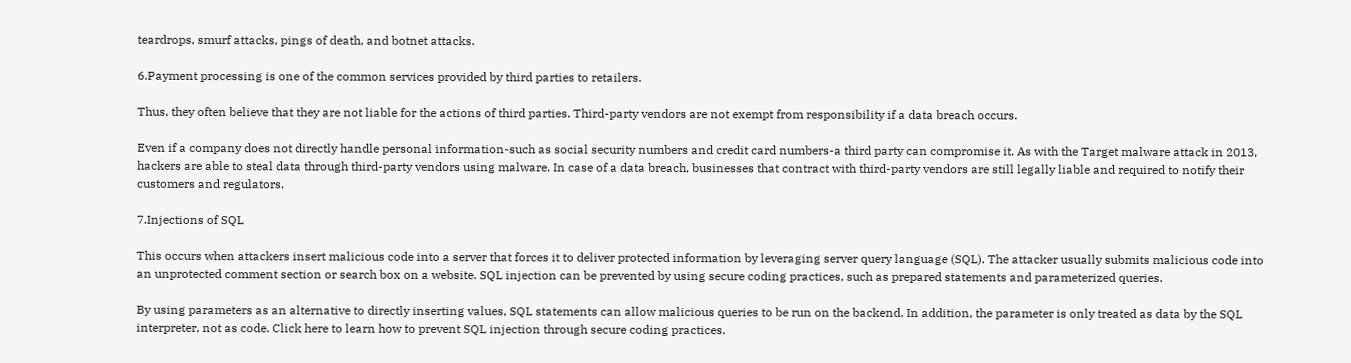teardrops, smurf attacks, pings of death, and botnet attacks.

6.Payment processing is one of the common services provided by third parties to retailers.

Thus, they often believe that they are not liable for the actions of third parties. Third-party vendors are not exempt from responsibility if a data breach occurs.

Even if a company does not directly handle personal information-such as social security numbers and credit card numbers-a third party can compromise it. As with the Target malware attack in 2013, hackers are able to steal data through third-party vendors using malware. In case of a data breach, businesses that contract with third-party vendors are still legally liable and required to notify their customers and regulators.

7.Injections of SQL

This occurs when attackers insert malicious code into a server that forces it to deliver protected information by leveraging server query language (SQL). The attacker usually submits malicious code into an unprotected comment section or search box on a website. SQL injection can be prevented by using secure coding practices, such as prepared statements and parameterized queries.

By using parameters as an alternative to directly inserting values, SQL statements can allow malicious queries to be run on the backend. In addition, the parameter is only treated as data by the SQL interpreter, not as code. Click here to learn how to prevent SQL injection through secure coding practices.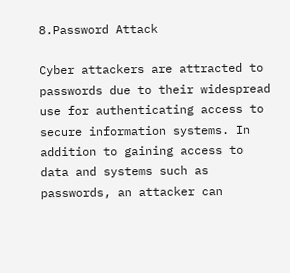8.Password Attack

Cyber attackers are attracted to passwords due to their widespread use for authenticating access to secure information systems. In addition to gaining access to data and systems such as passwords, an attacker can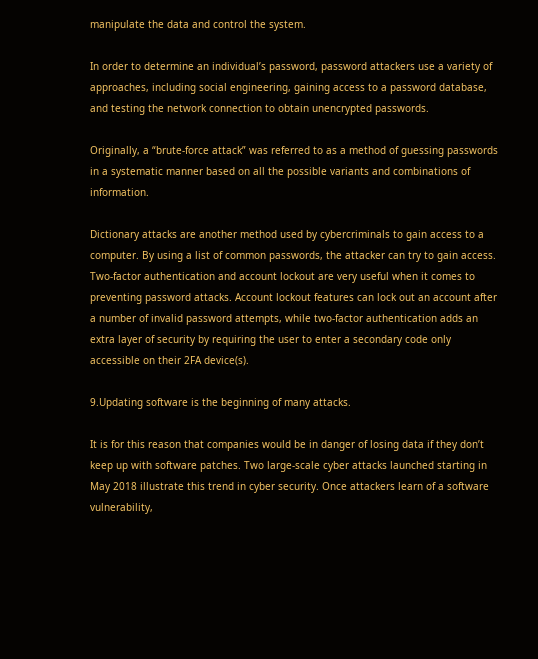manipulate the data and control the system.

In order to determine an individual’s password, password attackers use a variety of approaches, including social engineering, gaining access to a password database, and testing the network connection to obtain unencrypted passwords.

Originally, a “brute-force attack” was referred to as a method of guessing passwords in a systematic manner based on all the possible variants and combinations of information.

Dictionary attacks are another method used by cybercriminals to gain access to a computer. By using a list of common passwords, the attacker can try to gain access. Two-factor authentication and account lockout are very useful when it comes to preventing password attacks. Account lockout features can lock out an account after a number of invalid password attempts, while two-factor authentication adds an extra layer of security by requiring the user to enter a secondary code only accessible on their 2FA device(s).

9.Updating software is the beginning of many attacks.

It is for this reason that companies would be in danger of losing data if they don’t keep up with software patches. Two large-scale cyber attacks launched starting in May 2018 illustrate this trend in cyber security. Once attackers learn of a software vulnerability,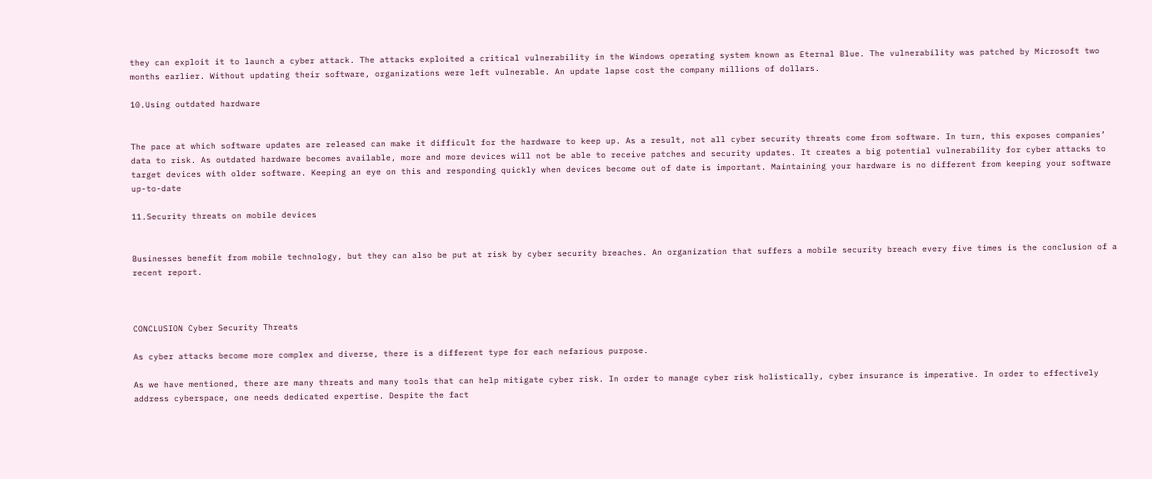they can exploit it to launch a cyber attack. The attacks exploited a critical vulnerability in the Windows operating system known as Eternal Blue. The vulnerability was patched by Microsoft two months earlier. Without updating their software, organizations were left vulnerable. An update lapse cost the company millions of dollars.

10.Using outdated hardware


The pace at which software updates are released can make it difficult for the hardware to keep up. As a result, not all cyber security threats come from software. In turn, this exposes companies’ data to risk. As outdated hardware becomes available, more and more devices will not be able to receive patches and security updates. It creates a big potential vulnerability for cyber attacks to target devices with older software. Keeping an eye on this and responding quickly when devices become out of date is important. Maintaining your hardware is no different from keeping your software up-to-date

11.Security threats on mobile devices


Businesses benefit from mobile technology, but they can also be put at risk by cyber security breaches. An organization that suffers a mobile security breach every five times is the conclusion of a recent report.



CONCLUSION Cyber Security Threats

As cyber attacks become more complex and diverse, there is a different type for each nefarious purpose.

As we have mentioned, there are many threats and many tools that can help mitigate cyber risk. In order to manage cyber risk holistically, cyber insurance is imperative. In order to effectively address cyberspace, one needs dedicated expertise. Despite the fact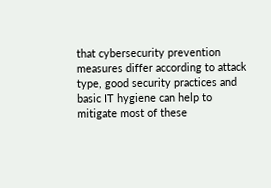that cybersecurity prevention measures differ according to attack type, good security practices and basic IT hygiene can help to mitigate most of these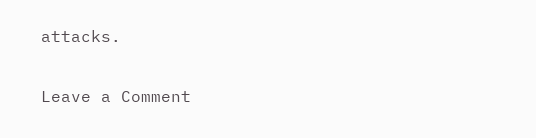attacks.

Leave a Comment